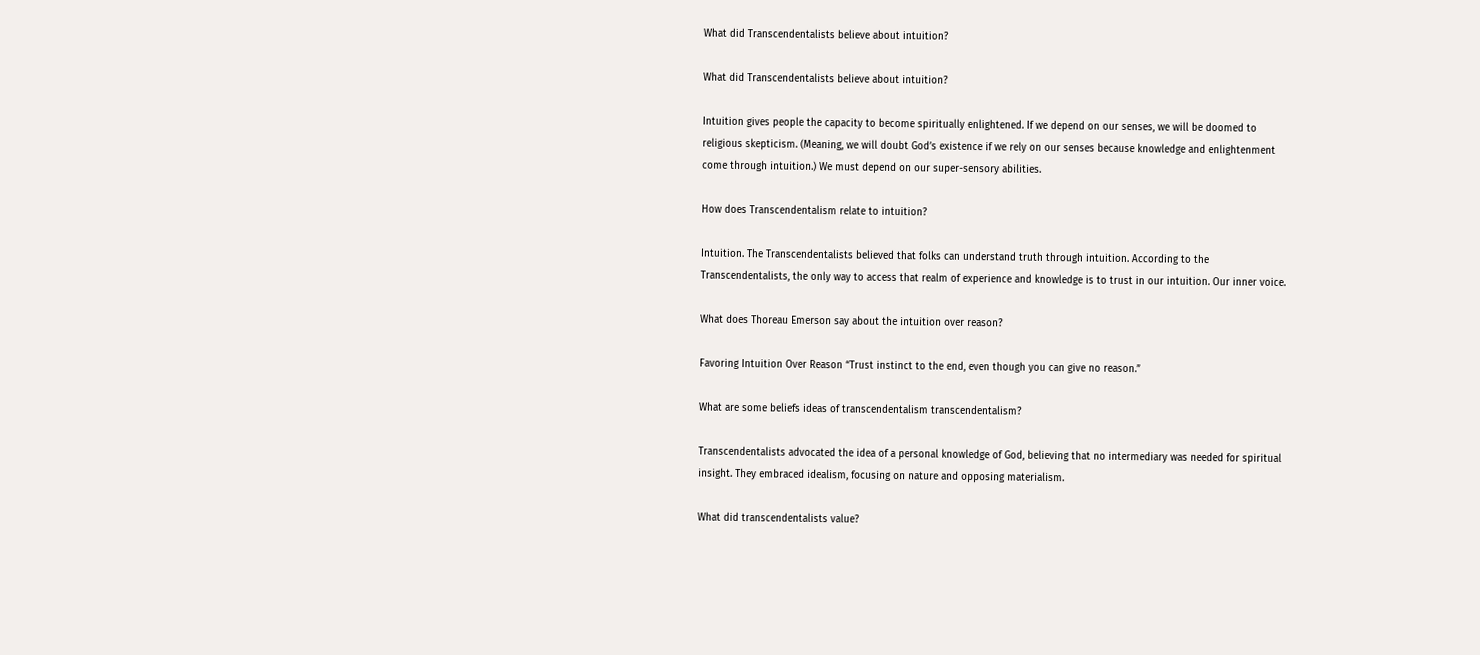What did Transcendentalists believe about intuition?

What did Transcendentalists believe about intuition?

Intuition gives people the capacity to become spiritually enlightened. If we depend on our senses, we will be doomed to religious skepticism. (Meaning, we will doubt God’s existence if we rely on our senses because knowledge and enlightenment come through intuition.) We must depend on our super-sensory abilities.

How does Transcendentalism relate to intuition?

Intuition. The Transcendentalists believed that folks can understand truth through intuition. According to the Transcendentalists, the only way to access that realm of experience and knowledge is to trust in our intuition. Our inner voice.

What does Thoreau Emerson say about the intuition over reason?

Favoring Intuition Over Reason “Trust instinct to the end, even though you can give no reason.”

What are some beliefs ideas of transcendentalism transcendentalism?

Transcendentalists advocated the idea of a personal knowledge of God, believing that no intermediary was needed for spiritual insight. They embraced idealism, focusing on nature and opposing materialism.

What did transcendentalists value?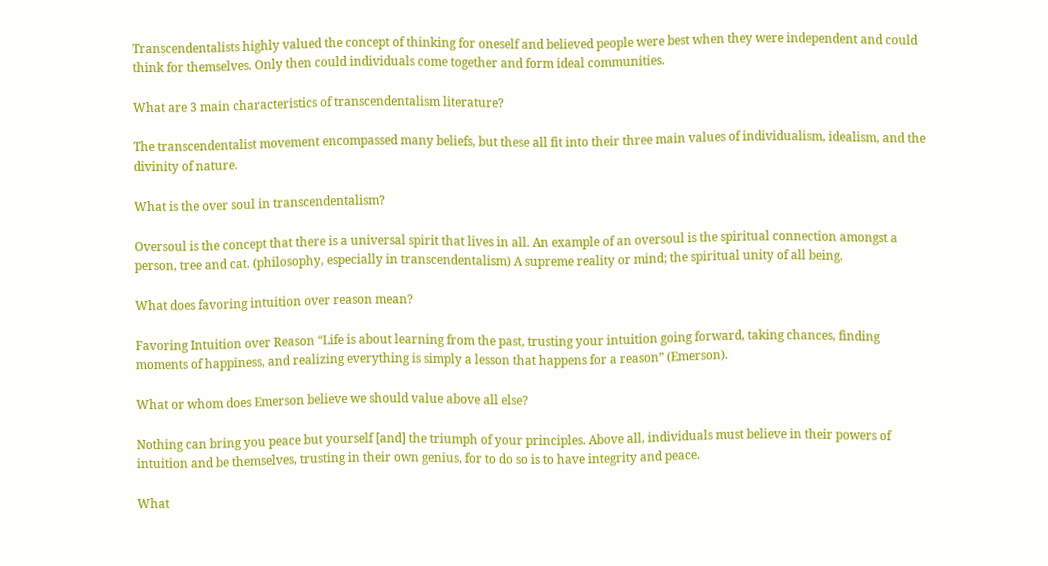Transcendentalists highly valued the concept of thinking for oneself and believed people were best when they were independent and could think for themselves. Only then could individuals come together and form ideal communities.

What are 3 main characteristics of transcendentalism literature?

The transcendentalist movement encompassed many beliefs, but these all fit into their three main values of individualism, idealism, and the divinity of nature.

What is the over soul in transcendentalism?

Oversoul is the concept that there is a universal spirit that lives in all. An example of an oversoul is the spiritual connection amongst a person, tree and cat. (philosophy, especially in transcendentalism) A supreme reality or mind; the spiritual unity of all being.

What does favoring intuition over reason mean?

Favoring Intuition over Reason “Life is about learning from the past, trusting your intuition going forward, taking chances, finding moments of happiness, and realizing everything is simply a lesson that happens for a reason” (Emerson).

What or whom does Emerson believe we should value above all else?

Nothing can bring you peace but yourself [and] the triumph of your principles. Above all, individuals must believe in their powers of intuition and be themselves, trusting in their own genius, for to do so is to have integrity and peace.

What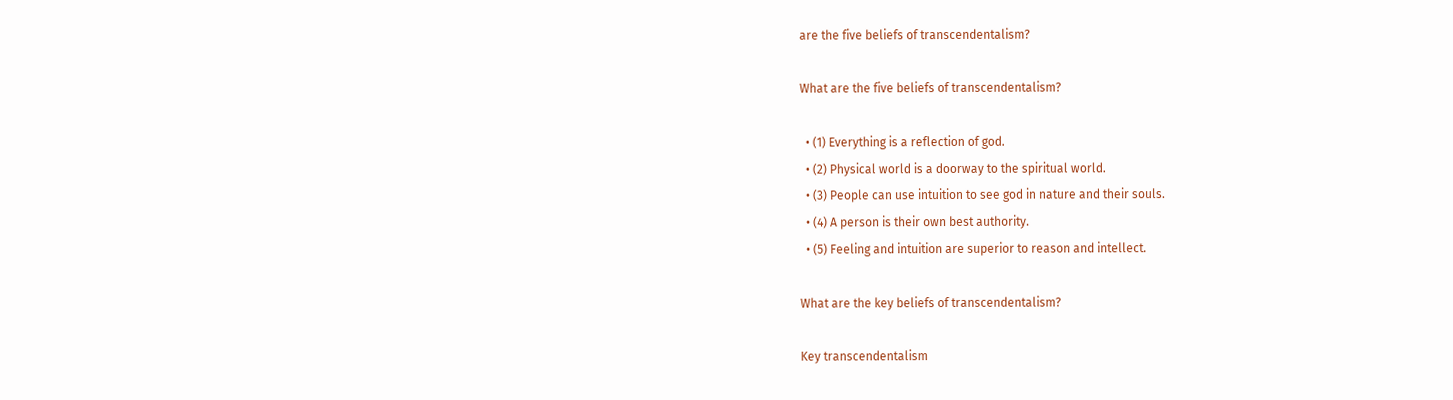are the five beliefs of transcendentalism?

What are the five beliefs of transcendentalism?

  • (1) Everything is a reflection of god.
  • (2) Physical world is a doorway to the spiritual world.
  • (3) People can use intuition to see god in nature and their souls.
  • (4) A person is their own best authority.
  • (5) Feeling and intuition are superior to reason and intellect.

What are the key beliefs of transcendentalism?

Key transcendentalism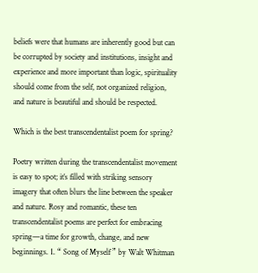beliefs were that humans are inherently good but can be corrupted by society and institutions, insight and experience and more important than logic, spirituality should come from the self, not organized religion, and nature is beautiful and should be respected.

Which is the best transcendentalist poem for spring?

Poetry written during the transcendentalist movement is easy to spot; it’s filled with striking sensory imagery that often blurs the line between the speaker and nature. Rosy and romantic, these ten transcendentalist poems are perfect for embracing spring—a time for growth, change, and new beginnings. 1. “ Song of Myself ” by Walt Whitman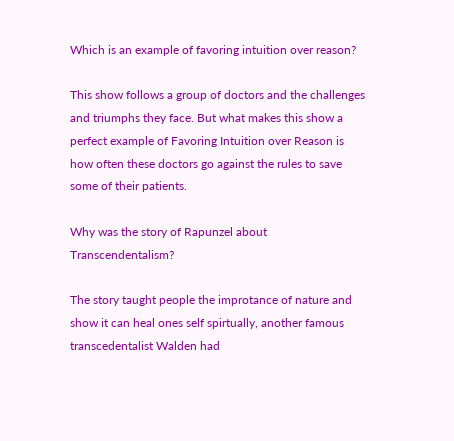Which is an example of favoring intuition over reason?

This show follows a group of doctors and the challenges and triumphs they face. But what makes this show a perfect example of Favoring Intuition over Reason is how often these doctors go against the rules to save some of their patients.

Why was the story of Rapunzel about Transcendentalism?

The story taught people the improtance of nature and show it can heal ones self spirtually, another famous transcedentalist Walden had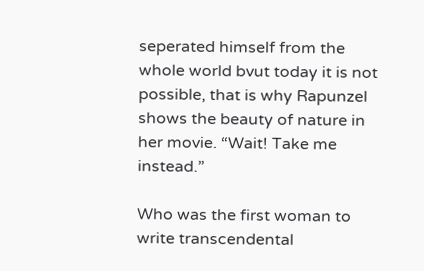seperated himself from the whole world bvut today it is not possible, that is why Rapunzel shows the beauty of nature in her movie. “Wait! Take me instead.”

Who was the first woman to write transcendental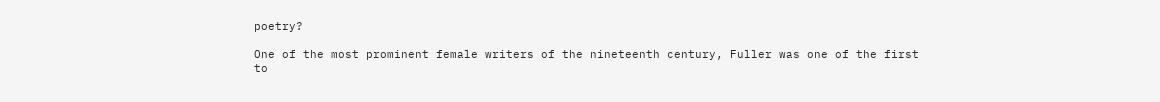poetry?

One of the most prominent female writers of the nineteenth century, Fuller was one of the first to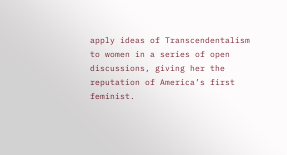apply ideas of Transcendentalism to women in a series of open discussions, giving her the reputation of America’s first feminist.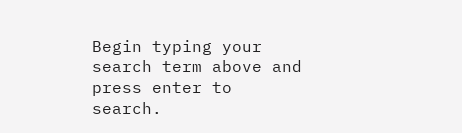Begin typing your search term above and press enter to search.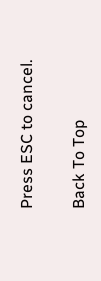Press ESC to cancel.

Back To Top